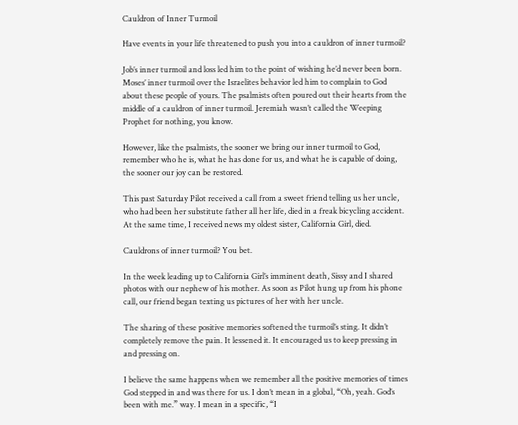Cauldron of Inner Turmoil

Have events in your life threatened to push you into a cauldron of inner turmoil?

Job’s inner turmoil and loss led him to the point of wishing he’d never been born. Moses’ inner turmoil over the Israelites behavior led him to complain to God about these people of yours. The psalmists often poured out their hearts from the middle of a cauldron of inner turmoil. Jeremiah wasn’t called the Weeping Prophet for nothing, you know.

However, like the psalmists, the sooner we bring our inner turmoil to God, remember who he is, what he has done for us, and what he is capable of doing, the sooner our joy can be restored.

This past Saturday Pilot received a call from a sweet friend telling us her uncle, who had been her substitute father all her life, died in a freak bicycling accident. At the same time, I received news my oldest sister, California Girl, died.

Cauldrons of inner turmoil? You bet.

In the week leading up to California Girl’s imminent death, Sissy and I shared photos with our nephew of his mother. As soon as Pilot hung up from his phone call, our friend began texting us pictures of her with her uncle.

The sharing of these positive memories softened the turmoil’s sting. It didn’t completely remove the pain. It lessened it. It encouraged us to keep pressing in and pressing on.

I believe the same happens when we remember all the positive memories of times God stepped in and was there for us. I don’t mean in a global, “Oh, yeah. God’s been with me.” way. I mean in a specific, “I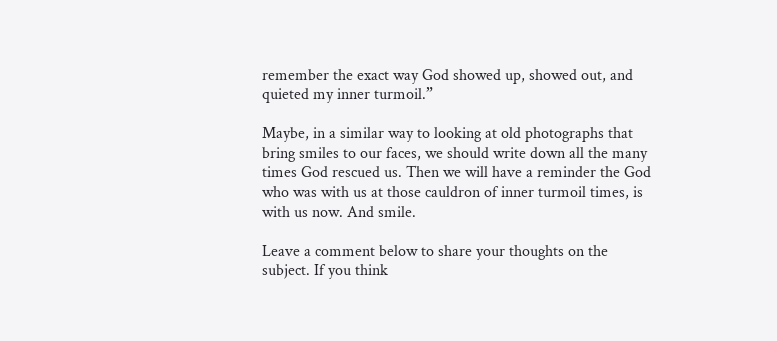remember the exact way God showed up, showed out, and quieted my inner turmoil.”

Maybe, in a similar way to looking at old photographs that bring smiles to our faces, we should write down all the many times God rescued us. Then we will have a reminder the God who was with us at those cauldron of inner turmoil times, is with us now. And smile.

Leave a comment below to share your thoughts on the subject. If you think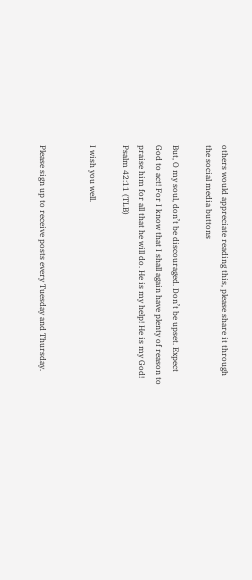others would appreciate reading this, please share it through the social media buttons

But, O my soul, don’t be discouraged. Don’t be upset. Expect God to act! For I know that I shall again have plenty of reason to praise him for all that he will do. He is my help! He is my God! Psalm 42:11 (TLB)

I wish you well.


Please sign up to receive posts every Tuesday and Thursday.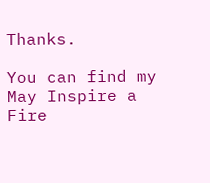Thanks.

You can find my May Inspire a Fire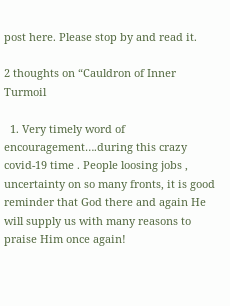post here. Please stop by and read it.

2 thoughts on “Cauldron of Inner Turmoil

  1. Very timely word of encouragement….during this crazy covid-19 time . People loosing jobs , uncertainty on so many fronts, it is good reminder that God there and again He will supply us with many reasons to praise Him once again!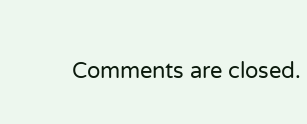Comments are closed.